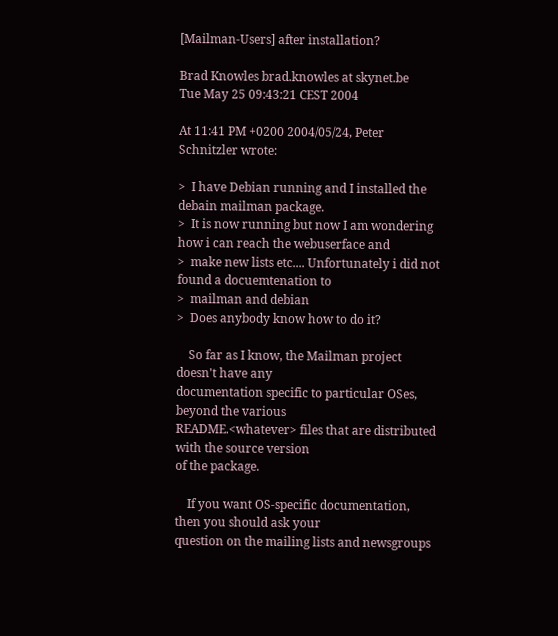[Mailman-Users] after installation?

Brad Knowles brad.knowles at skynet.be
Tue May 25 09:43:21 CEST 2004

At 11:41 PM +0200 2004/05/24, Peter Schnitzler wrote:

>  I have Debian running and I installed the debain mailman package.
>  It is now running but now I am wondering how i can reach the webuserface and
>  make new lists etc.... Unfortunately i did not found a docuemtenation to
>  mailman and debian
>  Does anybody know how to do it?

    So far as I know, the Mailman project doesn't have any
documentation specific to particular OSes, beyond the various
README.<whatever> files that are distributed with the source version
of the package.

    If you want OS-specific documentation, then you should ask your
question on the mailing lists and newsgroups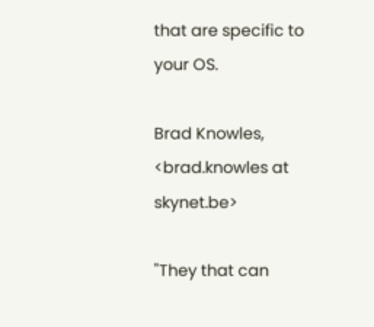that are specific to
your OS.

Brad Knowles, <brad.knowles at skynet.be>

"They that can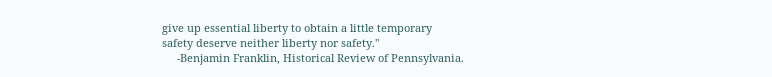give up essential liberty to obtain a little temporary
safety deserve neither liberty nor safety."
     -Benjamin Franklin, Historical Review of Pennsylvania.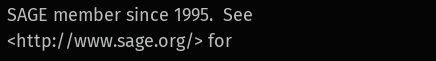SAGE member since 1995.  See <http://www.sage.org/> for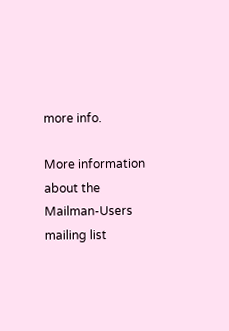more info.

More information about the Mailman-Users mailing list